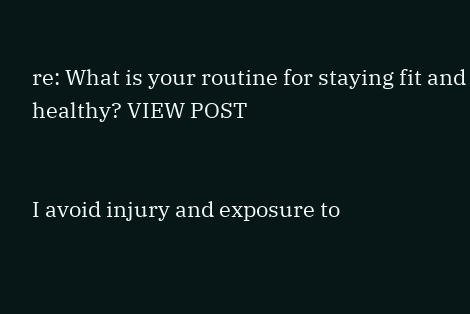re: What is your routine for staying fit and healthy? VIEW POST


I avoid injury and exposure to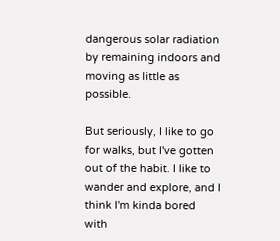dangerous solar radiation by remaining indoors and moving as little as possible.

But seriously, I like to go for walks, but I've gotten out of the habit. I like to wander and explore, and I think I'm kinda bored with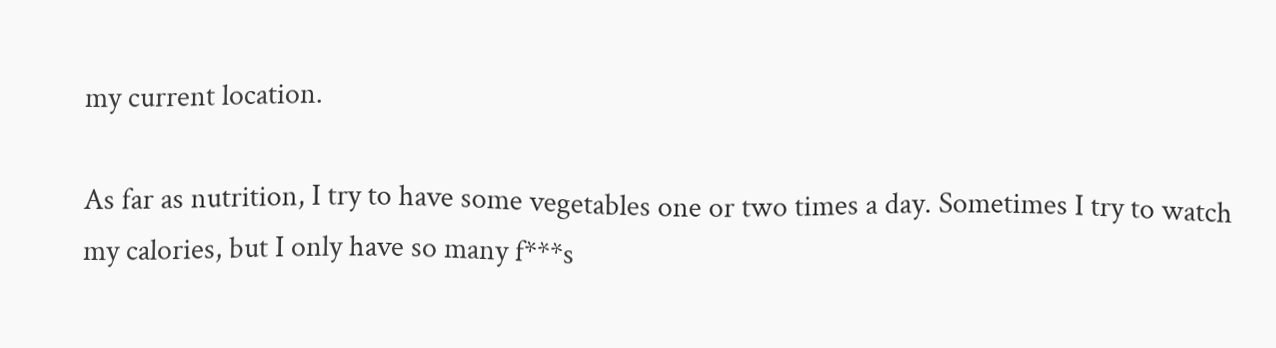my current location.

As far as nutrition, I try to have some vegetables one or two times a day. Sometimes I try to watch my calories, but I only have so many f***s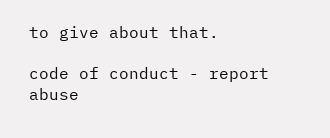to give about that.

code of conduct - report abuse